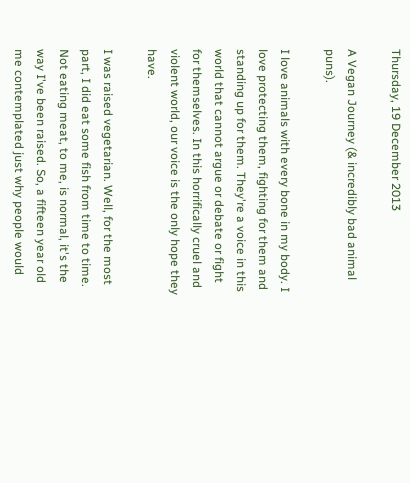Thursday, 19 December 2013

A Vegan Journey (& incredibly bad animal puns).

I love animals with every bone in my body. I love protecting them, fighting for them and standing up for them. They're a voice in this world that cannot argue or debate or fight for themselves. In this horrifically cruel and violent world, our voice is the only hope they have.

I was raised vegetarian. Well, for the most part, I did eat some fish from time to time. Not eating meat, to me, is normal, it's the way I've been raised. So, a fifteen year old me contemplated just why people would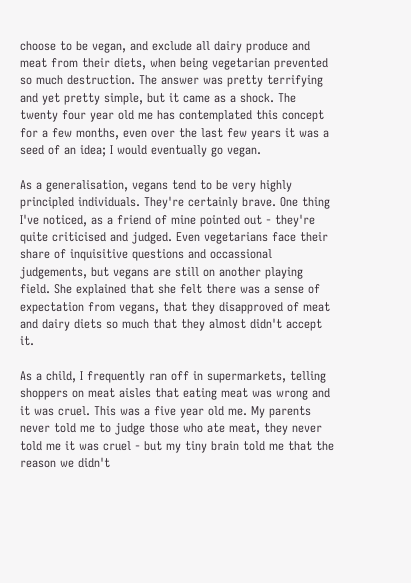choose to be vegan, and exclude all dairy produce and meat from their diets, when being vegetarian prevented so much destruction. The answer was pretty terrifying and yet pretty simple, but it came as a shock. The twenty four year old me has contemplated this concept for a few months, even over the last few years it was a seed of an idea; I would eventually go vegan.

As a generalisation, vegans tend to be very highly principled individuals. They're certainly brave. One thing I've noticed, as a friend of mine pointed out - they're quite criticised and judged. Even vegetarians face their share of inquisitive questions and occassional judgements, but vegans are still on another playing field. She explained that she felt there was a sense of expectation from vegans, that they disapproved of meat and dairy diets so much that they almost didn't accept it.

As a child, I frequently ran off in supermarkets, telling shoppers on meat aisles that eating meat was wrong and it was cruel. This was a five year old me. My parents never told me to judge those who ate meat, they never told me it was cruel - but my tiny brain told me that the reason we didn't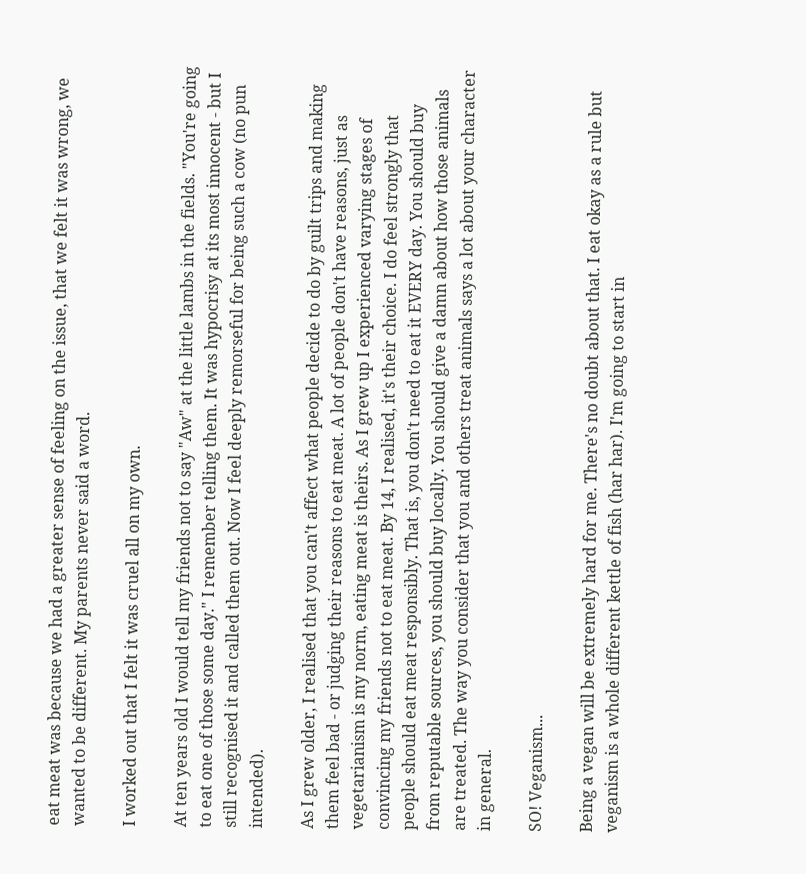eat meat was because we had a greater sense of feeling on the issue, that we felt it was wrong, we wanted to be different. My parents never said a word.

I worked out that I felt it was cruel all on my own.

At ten years old I would tell my friends not to say "Aw" at the little lambs in the fields. "You're going to eat one of those some day." I remember telling them. It was hypocrisy at its most innocent - but I still recognised it and called them out. Now I feel deeply remorseful for being such a cow (no pun intended).

As I grew older, I realised that you can't affect what people decide to do by guilt trips and making them feel bad - or judging their reasons to eat meat. A lot of people don't have reasons, just as vegetarianism is my norm, eating meat is theirs. As I grew up I experienced varying stages of convincing my friends not to eat meat. By 14, I realised, it's their choice. I do feel strongly that people should eat meat responsibly. That is, you don't need to eat it EVERY day. You should buy from reputable sources, you should buy locally. You should give a damn about how those animals are treated. The way you consider that you and others treat animals says a lot about your character in general.

SO! Veganism...

Being a vegan will be extremely hard for me. There's no doubt about that. I eat okay as a rule but veganism is a whole different kettle of fish (har har). I'm going to start in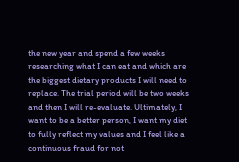the new year and spend a few weeks researching what I can eat and which are the biggest dietary products I will need to replace. The trial period will be two weeks and then I will re-evaluate. Ultimately, I want to be a better person, I want my diet to fully reflect my values and I feel like a continuous fraud for not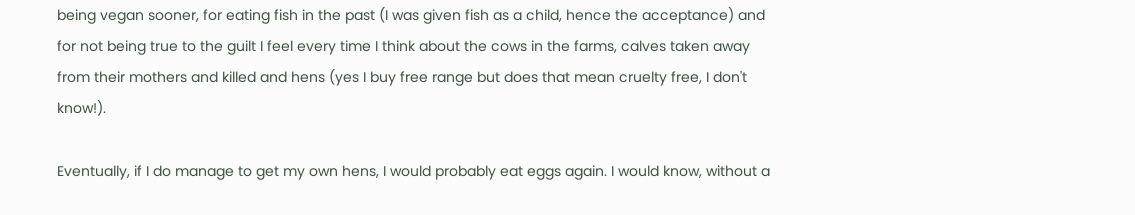being vegan sooner, for eating fish in the past (I was given fish as a child, hence the acceptance) and for not being true to the guilt I feel every time I think about the cows in the farms, calves taken away from their mothers and killed and hens (yes I buy free range but does that mean cruelty free, I don't know!).

Eventually, if I do manage to get my own hens, I would probably eat eggs again. I would know, without a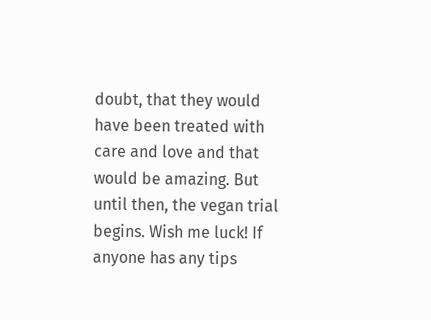doubt, that they would have been treated with care and love and that would be amazing. But until then, the vegan trial begins. Wish me luck! If anyone has any tips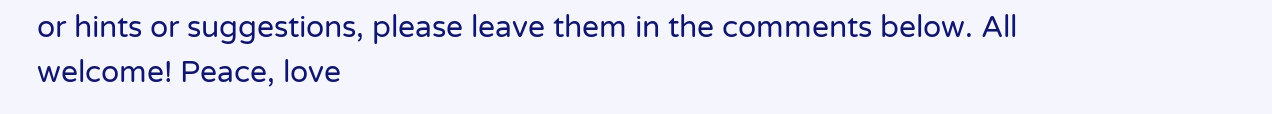or hints or suggestions, please leave them in the comments below. All welcome! Peace, love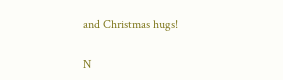and Christmas hugs!

N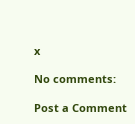x

No comments:

Post a Comment